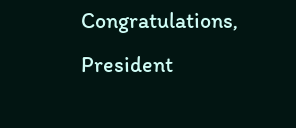Congratulations, President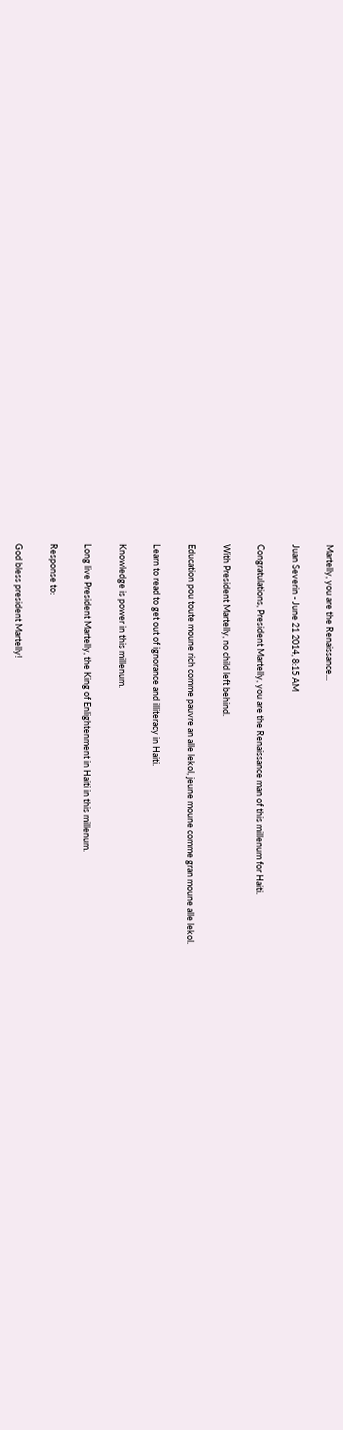Martelly, you are the Renaissance...

Juan Severin - June 21 2014, 8:15 AM

Congratulations, President Martelly, you are the Renaissance man of this millenum for Haiti.

With President Martelly, no child left behind.

Education pou toute moune rich comme pauvre an alle lekol, jeune moune comme gran moune alle lekol.

Learn to read to get out of ignorance and illiteracy in Haiti.

Knowledge is power in this millenum.

Long live President Martelly, the King of Enlightenment in Haiti in this millenum.

Response to:

God bless president Martelly!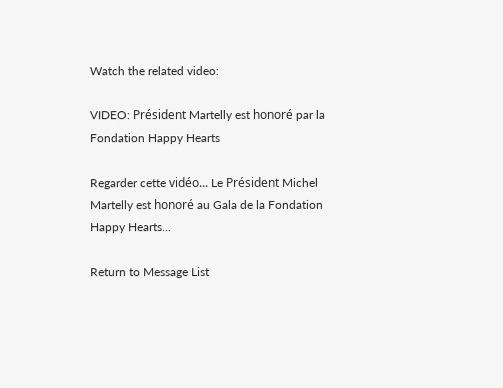Watch the related video:

VIDEO: Président Martelly est honoré par la Fondation Happy Hearts

Regarder cette vidéo... Le Président Michel Martelly est honoré au Gala de la Fondation Happy Hearts...

Return to Message List